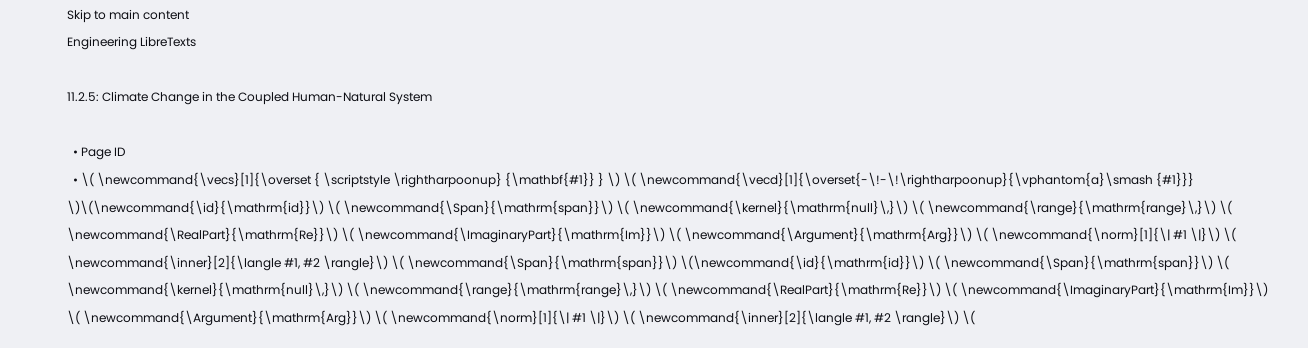Skip to main content
Engineering LibreTexts

11.2.5: Climate Change in the Coupled Human-Natural System

  • Page ID
  • \( \newcommand{\vecs}[1]{\overset { \scriptstyle \rightharpoonup} {\mathbf{#1}} } \) \( \newcommand{\vecd}[1]{\overset{-\!-\!\rightharpoonup}{\vphantom{a}\smash {#1}}} \)\(\newcommand{\id}{\mathrm{id}}\) \( \newcommand{\Span}{\mathrm{span}}\) \( \newcommand{\kernel}{\mathrm{null}\,}\) \( \newcommand{\range}{\mathrm{range}\,}\) \( \newcommand{\RealPart}{\mathrm{Re}}\) \( \newcommand{\ImaginaryPart}{\mathrm{Im}}\) \( \newcommand{\Argument}{\mathrm{Arg}}\) \( \newcommand{\norm}[1]{\| #1 \|}\) \( \newcommand{\inner}[2]{\langle #1, #2 \rangle}\) \( \newcommand{\Span}{\mathrm{span}}\) \(\newcommand{\id}{\mathrm{id}}\) \( \newcommand{\Span}{\mathrm{span}}\) \( \newcommand{\kernel}{\mathrm{null}\,}\) \( \newcommand{\range}{\mathrm{range}\,}\) \( \newcommand{\RealPart}{\mathrm{Re}}\) \( \newcommand{\ImaginaryPart}{\mathrm{Im}}\) \( \newcommand{\Argument}{\mathrm{Arg}}\) \( \newcommand{\norm}[1]{\| #1 \|}\) \( \newcommand{\inner}[2]{\langle #1, #2 \rangle}\) \(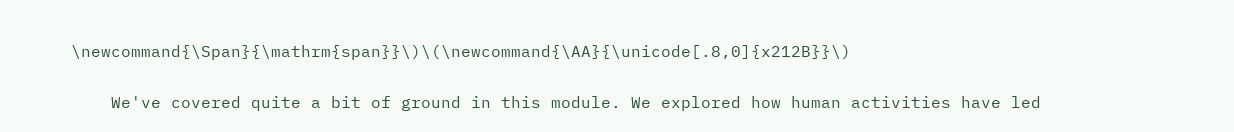\newcommand{\Span}{\mathrm{span}}\)\(\newcommand{\AA}{\unicode[.8,0]{x212B}}\)

    We've covered quite a bit of ground in this module. We explored how human activities have led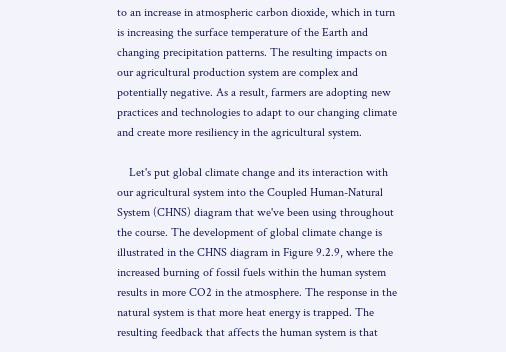to an increase in atmospheric carbon dioxide, which in turn is increasing the surface temperature of the Earth and changing precipitation patterns. The resulting impacts on our agricultural production system are complex and potentially negative. As a result, farmers are adopting new practices and technologies to adapt to our changing climate and create more resiliency in the agricultural system.

    Let's put global climate change and its interaction with our agricultural system into the Coupled Human-Natural System (CHNS) diagram that we've been using throughout the course. The development of global climate change is illustrated in the CHNS diagram in Figure 9.2.9, where the increased burning of fossil fuels within the human system results in more CO2 in the atmosphere. The response in the natural system is that more heat energy is trapped. The resulting feedback that affects the human system is that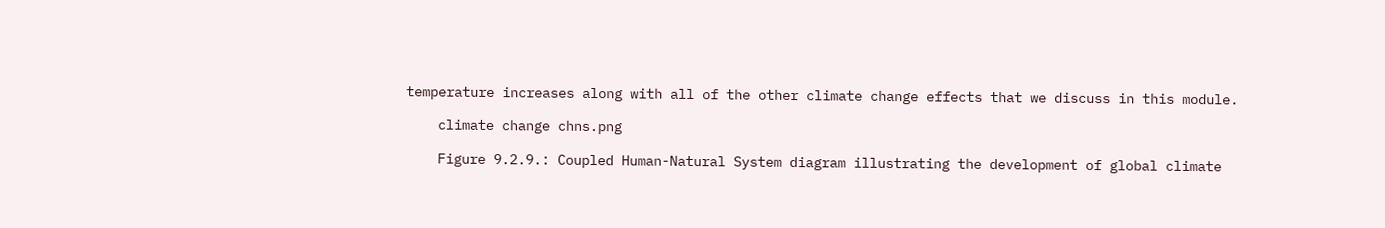temperature increases along with all of the other climate change effects that we discuss in this module.

    climate change chns.png

    Figure 9.2.9.: Coupled Human-Natural System diagram illustrating the development of global climate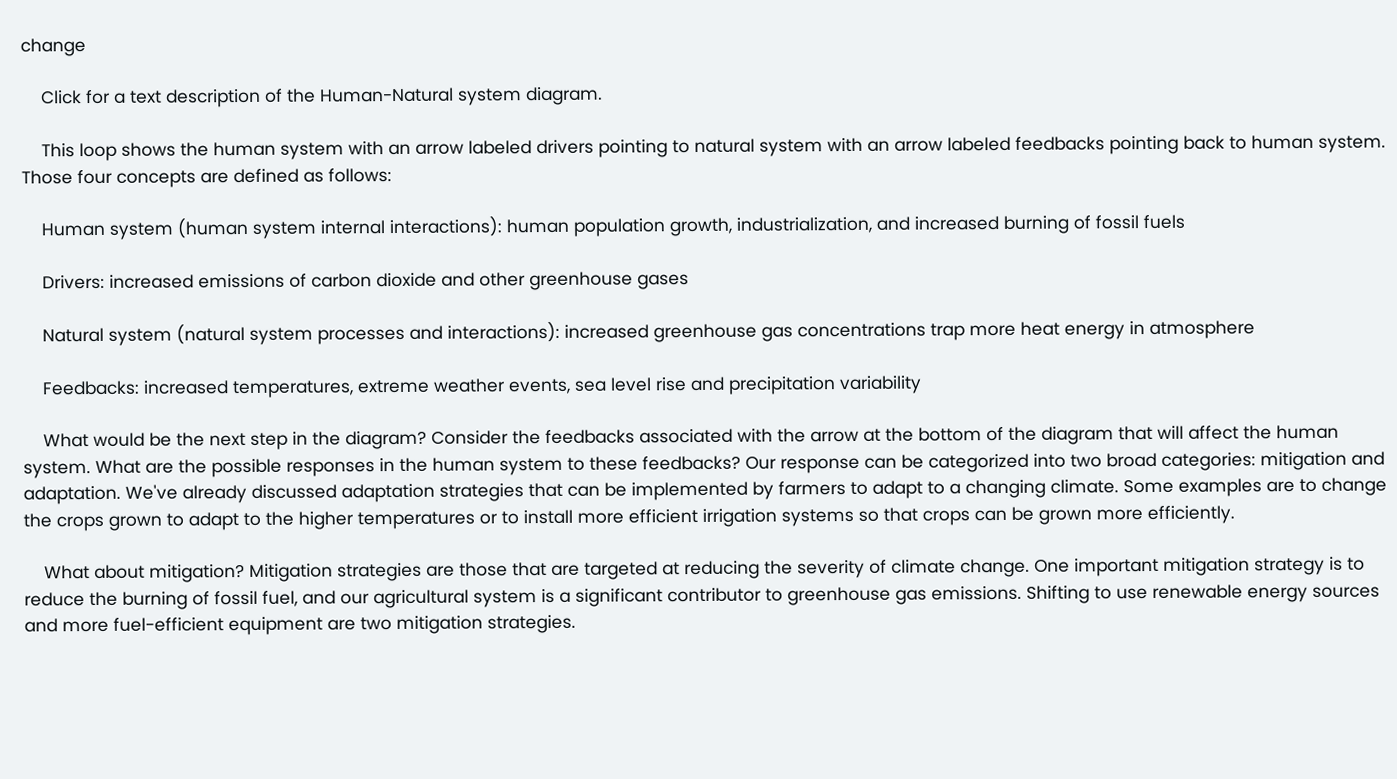change

    Click for a text description of the Human-Natural system diagram.

    This loop shows the human system with an arrow labeled drivers pointing to natural system with an arrow labeled feedbacks pointing back to human system. Those four concepts are defined as follows:

    Human system (human system internal interactions): human population growth, industrialization, and increased burning of fossil fuels

    Drivers: increased emissions of carbon dioxide and other greenhouse gases

    Natural system (natural system processes and interactions): increased greenhouse gas concentrations trap more heat energy in atmosphere

    Feedbacks: increased temperatures, extreme weather events, sea level rise and precipitation variability

    What would be the next step in the diagram? Consider the feedbacks associated with the arrow at the bottom of the diagram that will affect the human system. What are the possible responses in the human system to these feedbacks? Our response can be categorized into two broad categories: mitigation and adaptation. We've already discussed adaptation strategies that can be implemented by farmers to adapt to a changing climate. Some examples are to change the crops grown to adapt to the higher temperatures or to install more efficient irrigation systems so that crops can be grown more efficiently.

    What about mitigation? Mitigation strategies are those that are targeted at reducing the severity of climate change. One important mitigation strategy is to reduce the burning of fossil fuel, and our agricultural system is a significant contributor to greenhouse gas emissions. Shifting to use renewable energy sources and more fuel-efficient equipment are two mitigation strategies.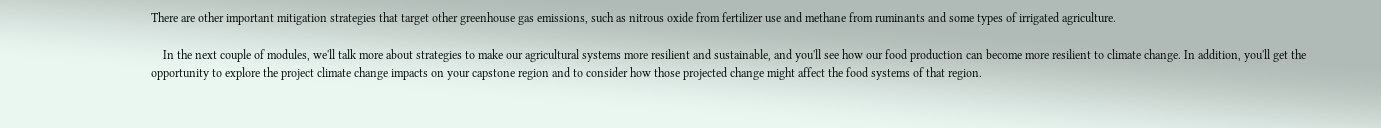There are other important mitigation strategies that target other greenhouse gas emissions, such as nitrous oxide from fertilizer use and methane from ruminants and some types of irrigated agriculture.

    In the next couple of modules, we'll talk more about strategies to make our agricultural systems more resilient and sustainable, and you'll see how our food production can become more resilient to climate change. In addition, you'll get the opportunity to explore the project climate change impacts on your capstone region and to consider how those projected change might affect the food systems of that region.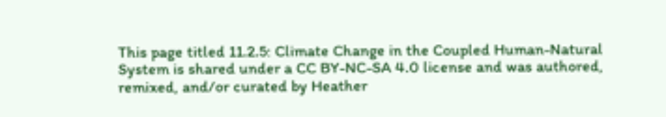This page titled 11.2.5: Climate Change in the Coupled Human-Natural System is shared under a CC BY-NC-SA 4.0 license and was authored, remixed, and/or curated by Heather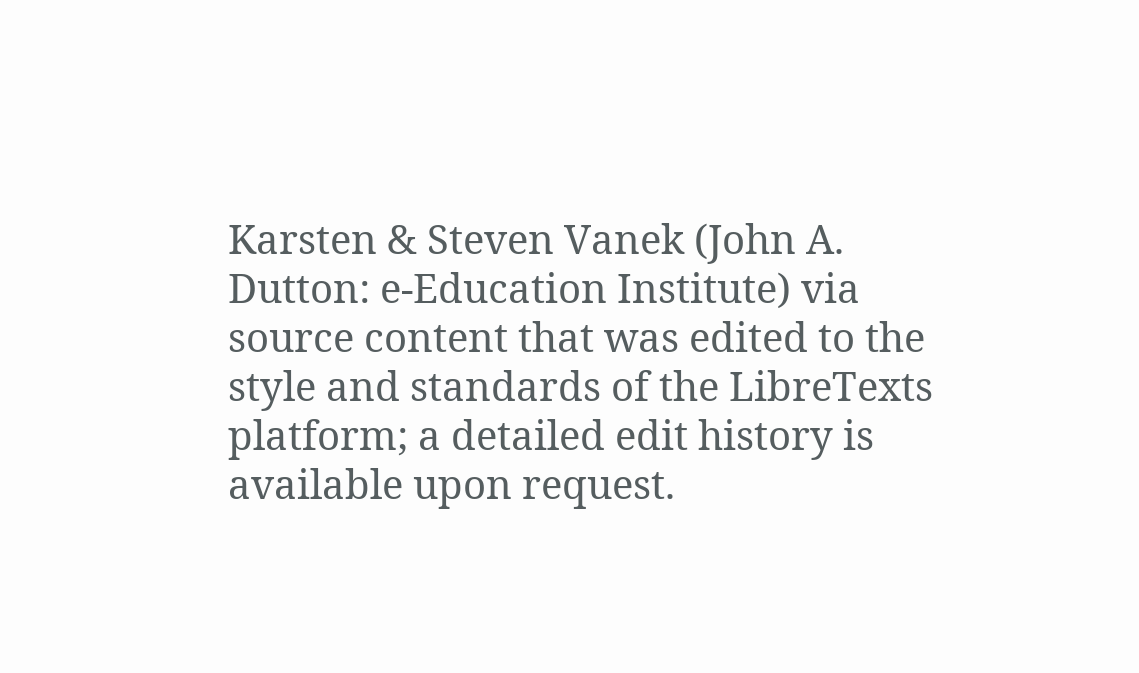Karsten & Steven Vanek (John A. Dutton: e-Education Institute) via source content that was edited to the style and standards of the LibreTexts platform; a detailed edit history is available upon request.